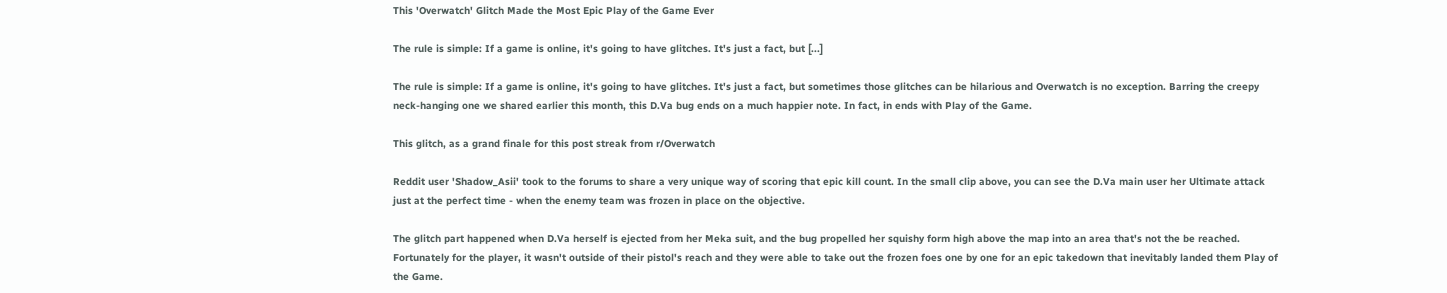This 'Overwatch' Glitch Made the Most Epic Play of the Game Ever

The rule is simple: If a game is online, it's going to have glitches. It's just a fact, but [...]

The rule is simple: If a game is online, it's going to have glitches. It's just a fact, but sometimes those glitches can be hilarious and Overwatch is no exception. Barring the creepy neck-hanging one we shared earlier this month, this D.Va bug ends on a much happier note. In fact, in ends with Play of the Game.

This glitch, as a grand finale for this post streak from r/Overwatch

Reddit user 'Shadow_Asii' took to the forums to share a very unique way of scoring that epic kill count. In the small clip above, you can see the D.Va main user her Ultimate attack just at the perfect time - when the enemy team was frozen in place on the objective.

The glitch part happened when D.Va herself is ejected from her Meka suit, and the bug propelled her squishy form high above the map into an area that's not the be reached. Fortunately for the player, it wasn't outside of their pistol's reach and they were able to take out the frozen foes one by one for an epic takedown that inevitably landed them Play of the Game.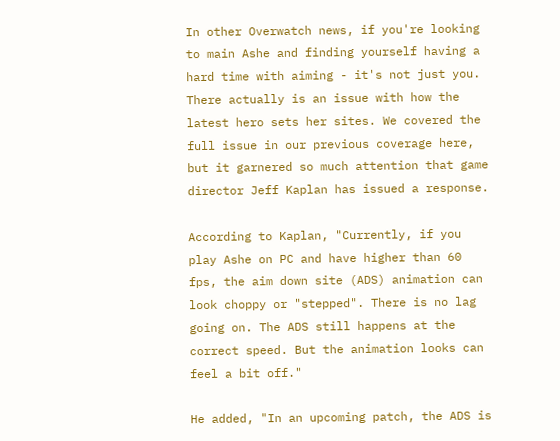In other Overwatch news, if you're looking to main Ashe and finding yourself having a hard time with aiming - it's not just you. There actually is an issue with how the latest hero sets her sites. We covered the full issue in our previous coverage here, but it garnered so much attention that game director Jeff Kaplan has issued a response.

According to Kaplan, "Currently, if you play Ashe on PC and have higher than 60 fps, the aim down site (ADS) animation can look choppy or "stepped". There is no lag going on. The ADS still happens at the correct speed. But the animation looks can feel a bit off."

He added, "In an upcoming patch, the ADS is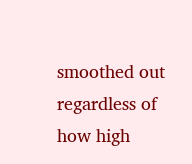smoothed out regardless of how high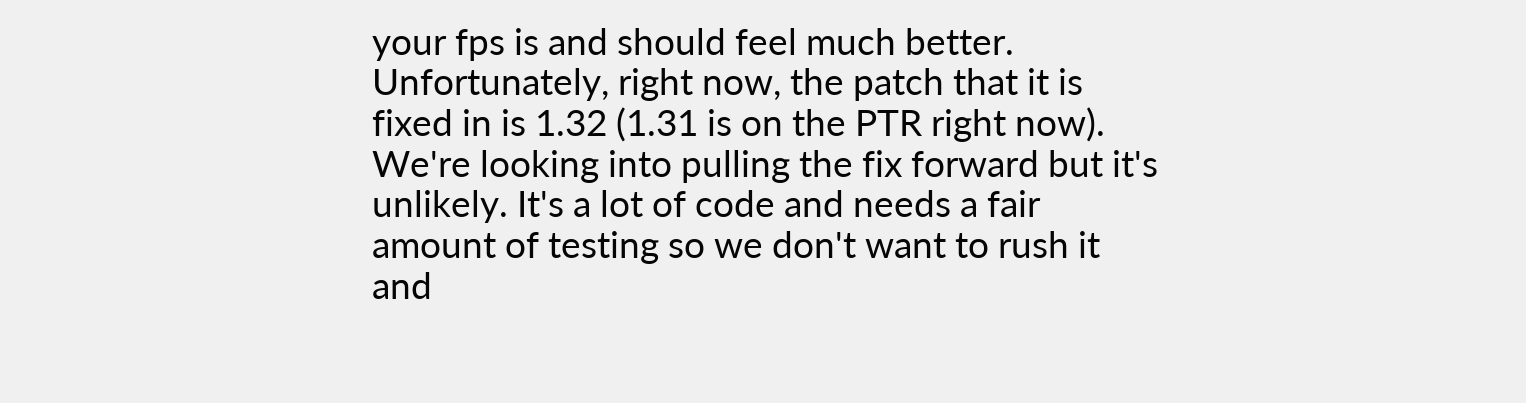your fps is and should feel much better. Unfortunately, right now, the patch that it is fixed in is 1.32 (1.31 is on the PTR right now). We're looking into pulling the fix forward but it's unlikely. It's a lot of code and needs a fair amount of testing so we don't want to rush it and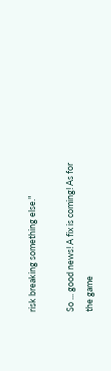risk breaking something else."

So ... good news! A fix is coming! As for the game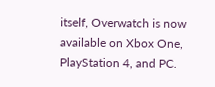itself, Overwatch is now available on Xbox One, PlayStation 4, and PC.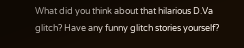What did you think about that hilarious D.Va glitch? Have any funny glitch stories yourself?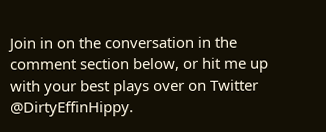Join in on the conversation in the comment section below, or hit me up with your best plays over on Twitter @DirtyEffinHippy.